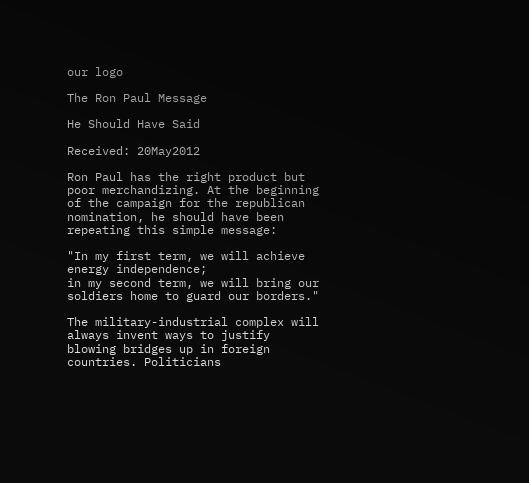our logo

The Ron Paul Message

He Should Have Said

Received: 20May2012

Ron Paul has the right product but poor merchandizing. At the beginning of the campaign for the republican nomination, he should have been repeating this simple message:

"In my first term, we will achieve energy independence;
in my second term, we will bring our soldiers home to guard our borders."

The military-industrial complex will always invent ways to justify blowing bridges up in foreign countries. Politicians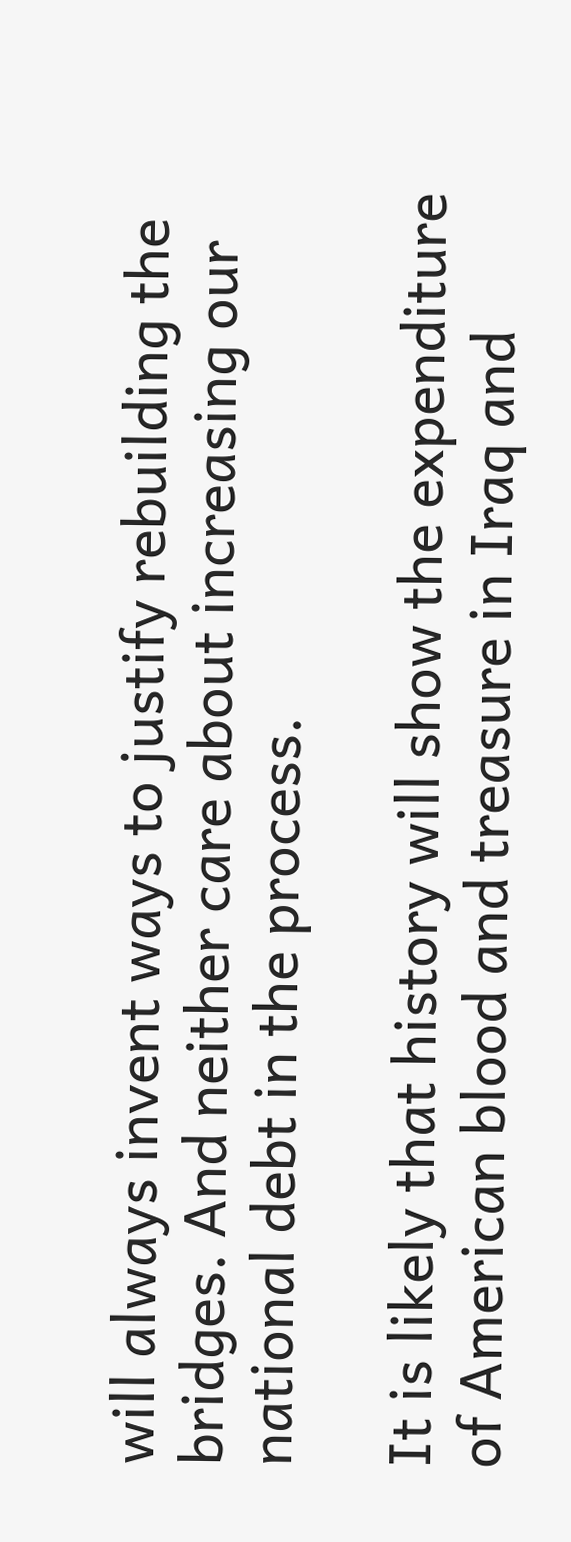will always invent ways to justify rebuilding the bridges. And neither care about increasing our national debt in the process.

It is likely that history will show the expenditure of American blood and treasure in Iraq and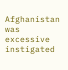Afghanistan was excessive instigated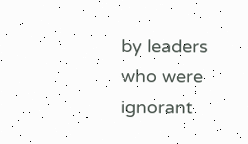by leaders who were ignorant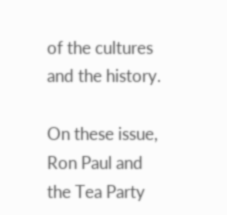of the cultures and the history.

On these issue, Ron Paul and the Tea Party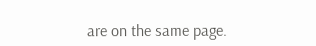are on the same page.